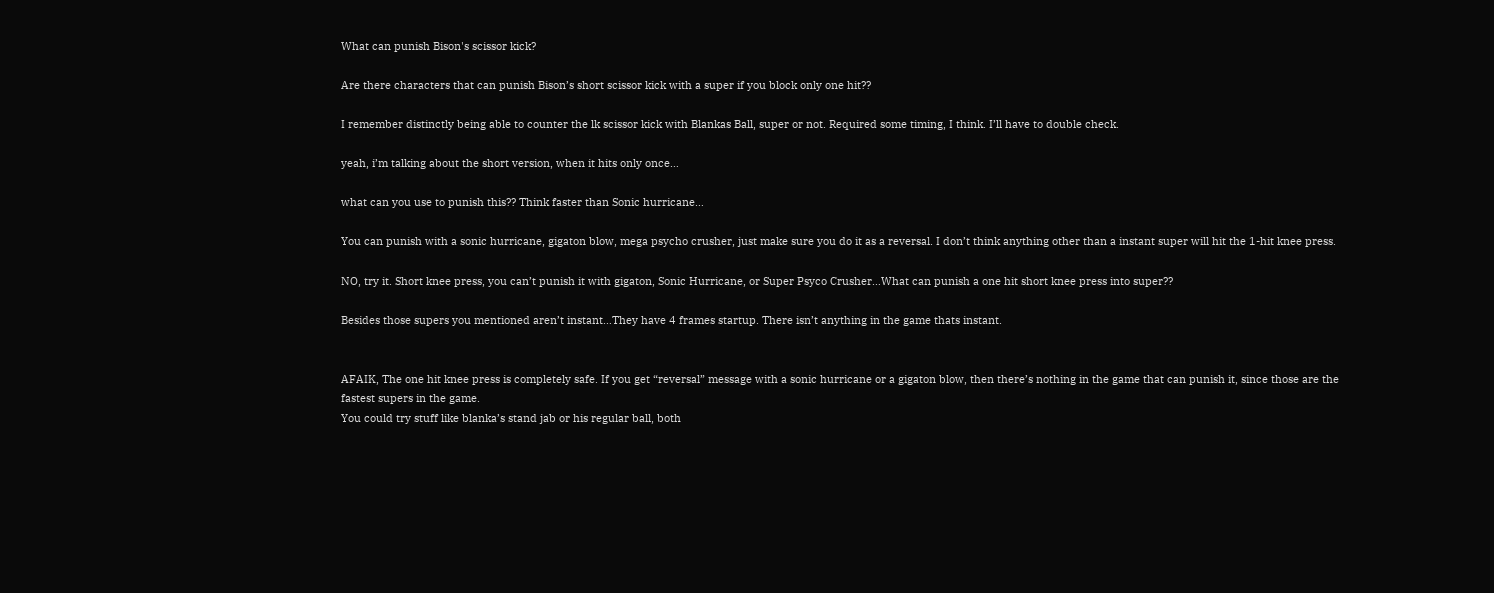What can punish Bison's scissor kick?

Are there characters that can punish Bison’s short scissor kick with a super if you block only one hit??

I remember distinctly being able to counter the lk scissor kick with Blankas Ball, super or not. Required some timing, I think. I’ll have to double check.

yeah, i’m talking about the short version, when it hits only once…

what can you use to punish this?? Think faster than Sonic hurricane…

You can punish with a sonic hurricane, gigaton blow, mega psycho crusher, just make sure you do it as a reversal. I don’t think anything other than a instant super will hit the 1-hit knee press.

NO, try it. Short knee press, you can’t punish it with gigaton, Sonic Hurricane, or Super Psyco Crusher…What can punish a one hit short knee press into super??

Besides those supers you mentioned aren’t instant…They have 4 frames startup. There isn’t anything in the game thats instant.


AFAIK, The one hit knee press is completely safe. If you get “reversal” message with a sonic hurricane or a gigaton blow, then there’s nothing in the game that can punish it, since those are the fastest supers in the game.
You could try stuff like blanka’s stand jab or his regular ball, both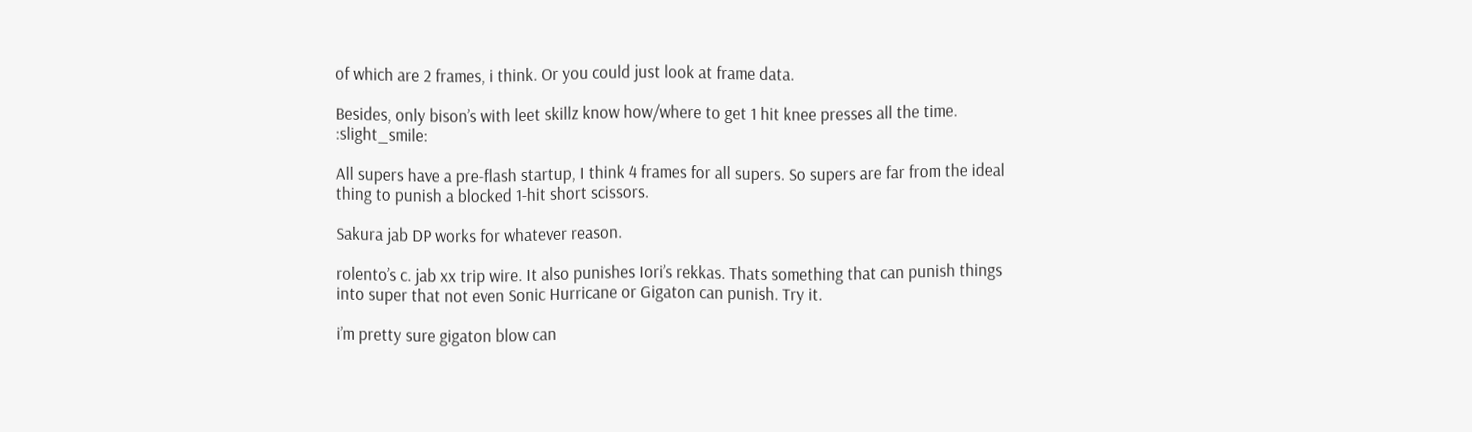of which are 2 frames, i think. Or you could just look at frame data.

Besides, only bison’s with leet skillz know how/where to get 1 hit knee presses all the time. :slight_smile:

All supers have a pre-flash startup, I think 4 frames for all supers. So supers are far from the ideal thing to punish a blocked 1-hit short scissors.

Sakura jab DP works for whatever reason.

rolento’s c. jab xx trip wire. It also punishes Iori’s rekkas. Thats something that can punish things into super that not even Sonic Hurricane or Gigaton can punish. Try it.

i’m pretty sure gigaton blow can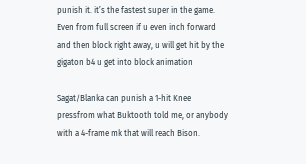punish it. it’s the fastest super in the game. Even from full screen if u even inch forward and then block right away, u will get hit by the gigaton b4 u get into block animation

Sagat/Blanka can punish a 1-hit Knee pressfrom what Buktooth told me, or anybody with a 4-frame mk that will reach Bison.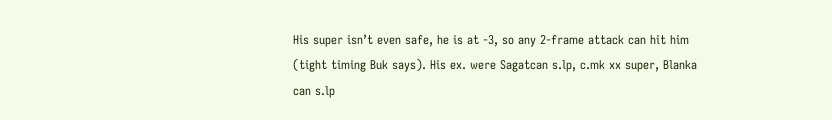His super isn’t even safe, he is at -3, so any 2-frame attack can hit him (tight timing Buk says). His ex. were Sagatcan s.lp, c.mk xx super, Blanka can s.lp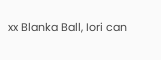xx Blanka Ball, Iori can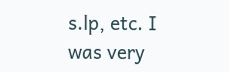s.lp, etc. I was very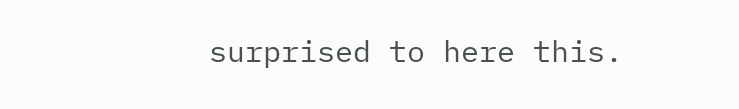surprised to here this.